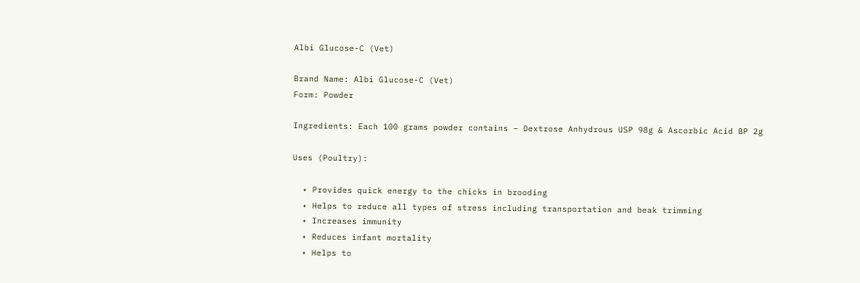Albi Glucose-C (Vet)

Brand Name: Albi Glucose-C (Vet)
Form: Powder

Ingredients: Each 100 grams powder contains – Dextrose Anhydrous USP 98g & Ascorbic Acid BP 2g

Uses (Poultry):

  • Provides quick energy to the chicks in brooding
  • Helps to reduce all types of stress including transportation and beak trimming
  • Increases immunity
  • Reduces infant mortality
  • Helps to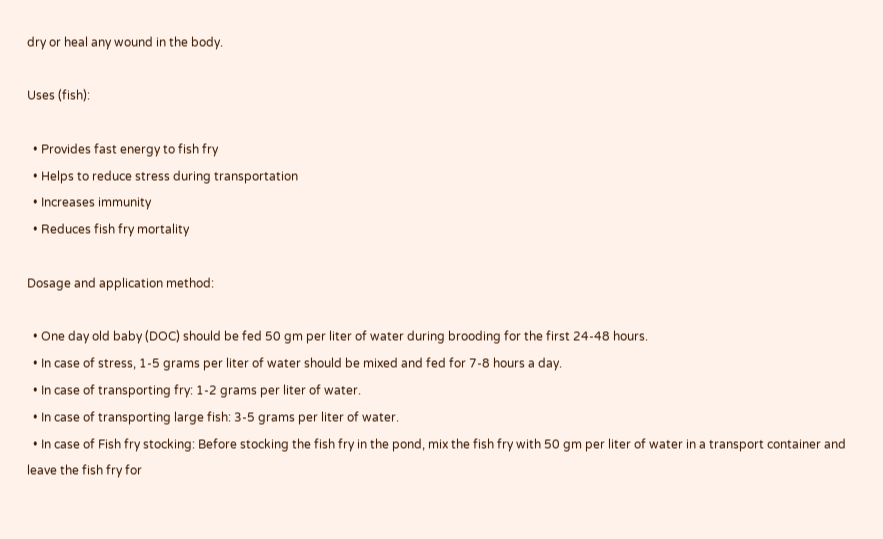dry or heal any wound in the body.

Uses (fish):

  • Provides fast energy to fish fry
  • Helps to reduce stress during transportation
  • Increases immunity
  • Reduces fish fry mortality

Dosage and application method:

  • One day old baby (DOC) should be fed 50 gm per liter of water during brooding for the first 24-48 hours.
  • In case of stress, 1-5 grams per liter of water should be mixed and fed for 7-8 hours a day.
  • In case of transporting fry: 1-2 grams per liter of water.
  • In case of transporting large fish: 3-5 grams per liter of water.
  • In case of Fish fry stocking: Before stocking the fish fry in the pond, mix the fish fry with 50 gm per liter of water in a transport container and leave the fish fry for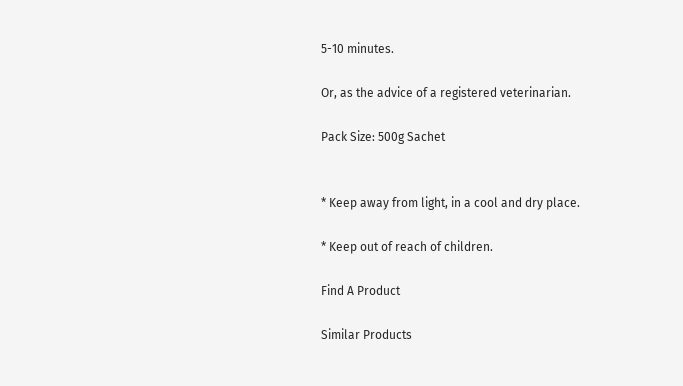5-10 minutes.

Or, as the advice of a registered veterinarian.

Pack Size: 500g Sachet


* Keep away from light, in a cool and dry place.

* Keep out of reach of children.

Find A Product

Similar Products